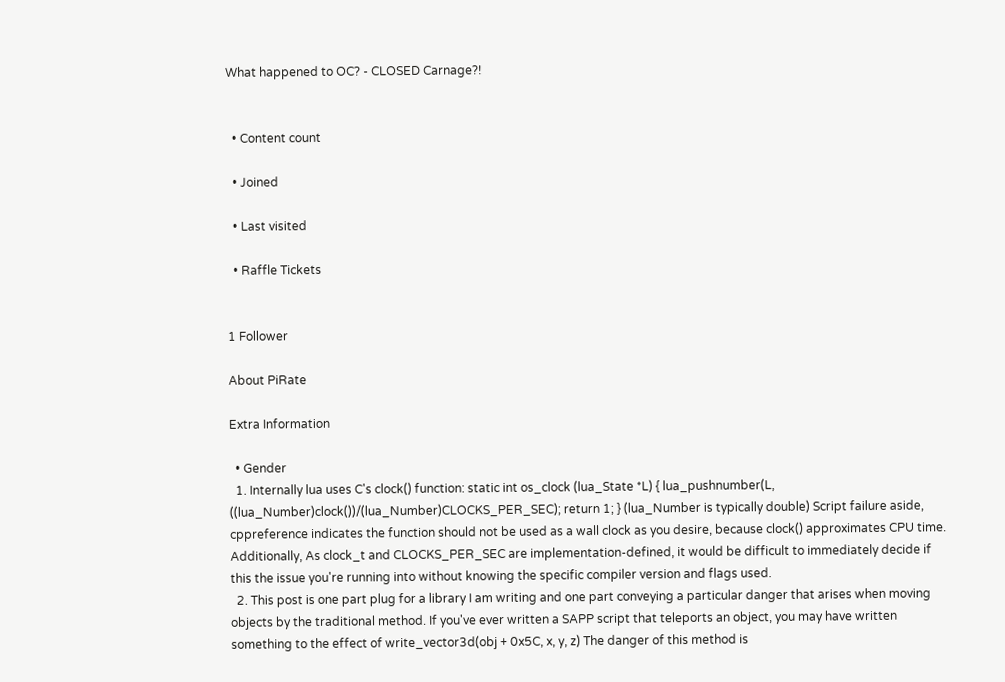What happened to OC? - CLOSED Carnage?!


  • Content count

  • Joined

  • Last visited

  • Raffle Tickets


1 Follower

About PiRate

Extra Information

  • Gender
  1. Internally lua uses C's clock() function: static int os_clock (lua_State *L) { lua_pushnumber(L, ((lua_Number)clock())/(lua_Number)CLOCKS_PER_SEC); return 1; } (lua_Number is typically double) Script failure aside, cppreference indicates the function should not be used as a wall clock as you desire, because clock() approximates CPU time. Additionally, As clock_t and CLOCKS_PER_SEC are implementation-defined, it would be difficult to immediately decide if this the issue you're running into without knowing the specific compiler version and flags used.
  2. This post is one part plug for a library I am writing and one part conveying a particular danger that arises when moving objects by the traditional method. If you've ever written a SAPP script that teleports an object, you may have written something to the effect of write_vector3d(obj + 0x5C, x, y, z) The danger of this method is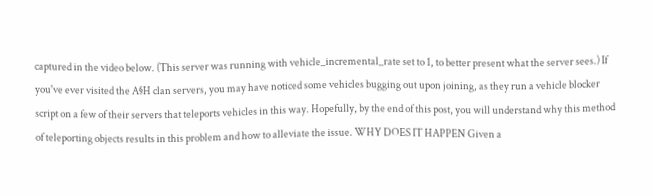captured in the video below. (This server was running with vehicle_incremental_rate set to 1, to better present what the server sees.) If you've ever visited the A§H clan servers, you may have noticed some vehicles bugging out upon joining, as they run a vehicle blocker script on a few of their servers that teleports vehicles in this way. Hopefully, by the end of this post, you will understand why this method of teleporting objects results in this problem and how to alleviate the issue. WHY DOES IT HAPPEN Given a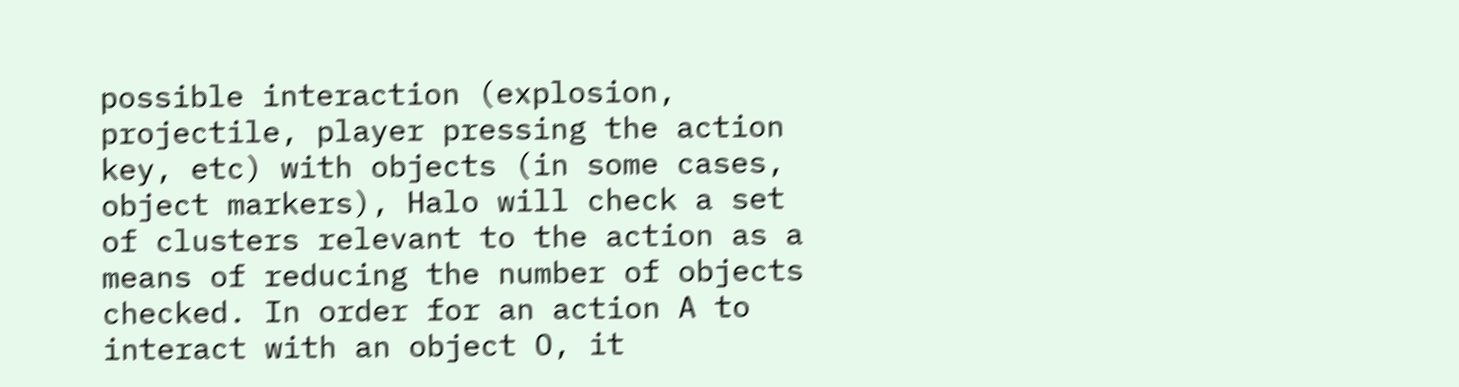possible interaction (explosion, projectile, player pressing the action key, etc) with objects (in some cases, object markers), Halo will check a set of clusters relevant to the action as a means of reducing the number of objects checked. In order for an action A to interact with an object O, it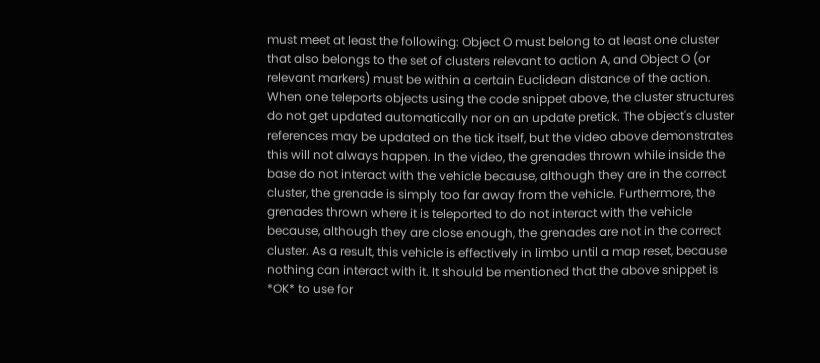must meet at least the following: Object O must belong to at least one cluster that also belongs to the set of clusters relevant to action A, and Object O (or relevant markers) must be within a certain Euclidean distance of the action. When one teleports objects using the code snippet above, the cluster structures do not get updated automatically nor on an update pretick. The object's cluster references may be updated on the tick itself, but the video above demonstrates this will not always happen. In the video, the grenades thrown while inside the base do not interact with the vehicle because, although they are in the correct cluster, the grenade is simply too far away from the vehicle. Furthermore, the grenades thrown where it is teleported to do not interact with the vehicle because, although they are close enough, the grenades are not in the correct cluster. As a result, this vehicle is effectively in limbo until a map reset, because nothing can interact with it. It should be mentioned that the above snippet is *OK* to use for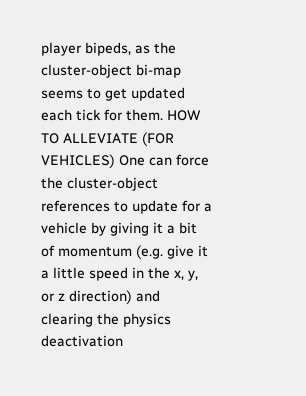player bipeds, as the cluster-object bi-map seems to get updated each tick for them. HOW TO ALLEVIATE (FOR VEHICLES) One can force the cluster-object references to update for a vehicle by giving it a bit of momentum (e.g. give it a little speed in the x, y, or z direction) and clearing the physics deactivation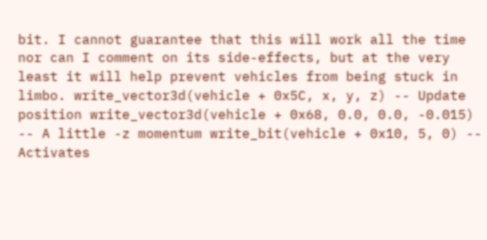bit. I cannot guarantee that this will work all the time nor can I comment on its side-effects, but at the very least it will help prevent vehicles from being stuck in limbo. write_vector3d(vehicle + 0x5C, x, y, z) -- Update position write_vector3d(vehicle + 0x68, 0.0, 0.0, -0.015) -- A little -z momentum write_bit(vehicle + 0x10, 5, 0) -- Activates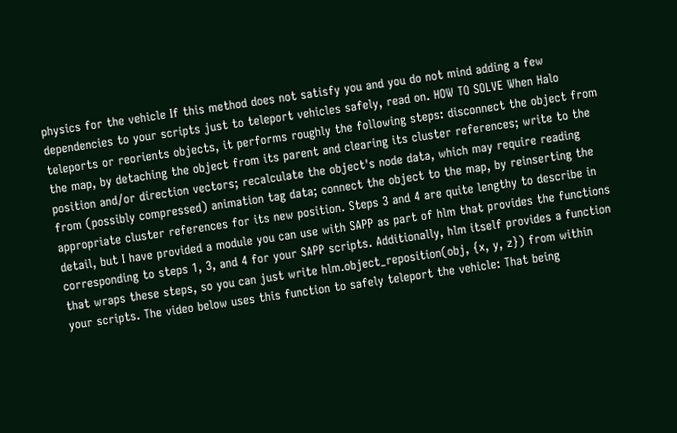physics for the vehicle If this method does not satisfy you and you do not mind adding a few dependencies to your scripts just to teleport vehicles safely, read on. HOW TO SOLVE When Halo teleports or reorients objects, it performs roughly the following steps: disconnect the object from the map, by detaching the object from its parent and clearing its cluster references; write to the position and/or direction vectors; recalculate the object's node data, which may require reading from (possibly compressed) animation tag data; connect the object to the map, by reinserting the appropriate cluster references for its new position. Steps 3 and 4 are quite lengthy to describe in detail, but I have provided a module you can use with SAPP as part of hlm that provides the functions corresponding to steps 1, 3, and 4 for your SAPP scripts. Additionally, hlm itself provides a function that wraps these steps, so you can just write hlm.object_reposition(obj, {x, y, z}) from within your scripts. The video below uses this function to safely teleport the vehicle: That being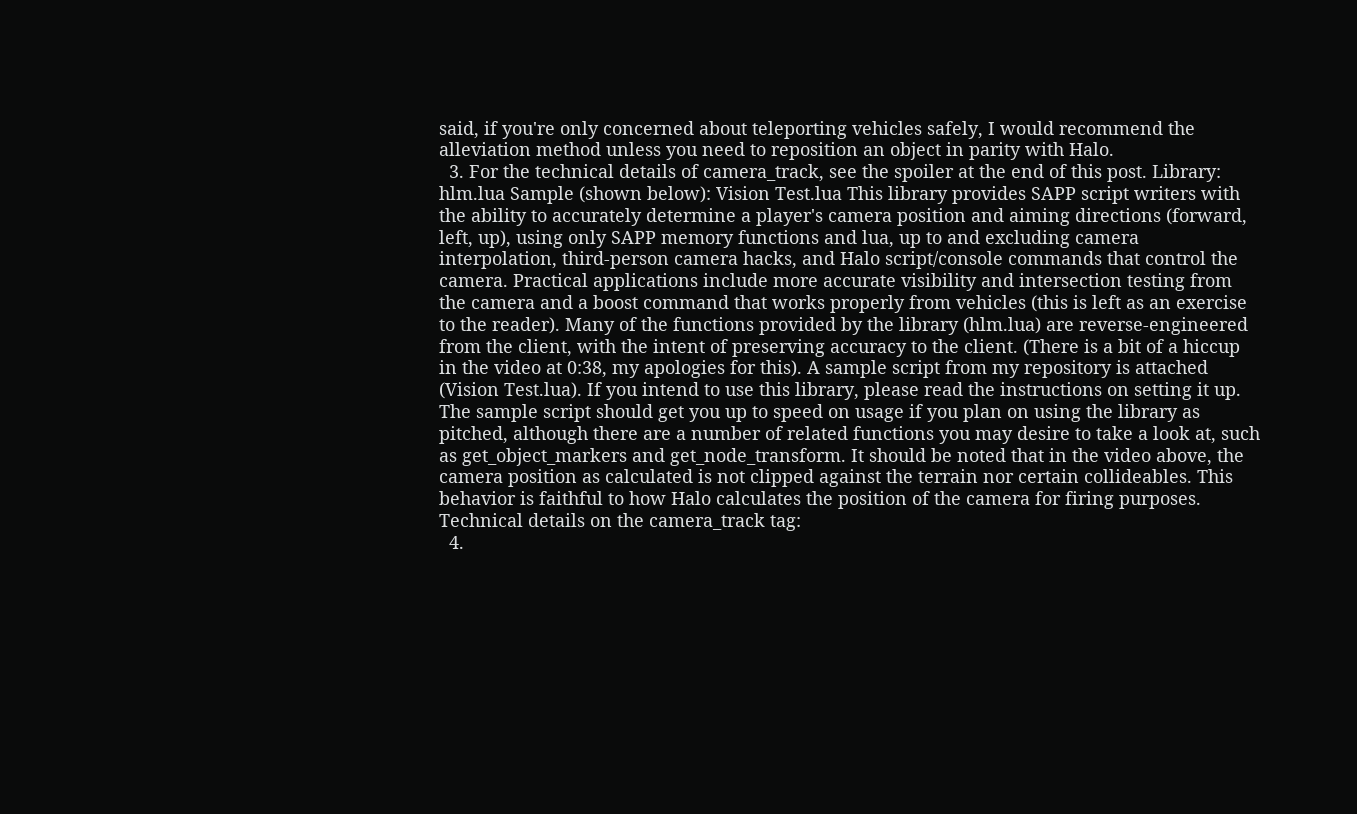said, if you're only concerned about teleporting vehicles safely, I would recommend the alleviation method unless you need to reposition an object in parity with Halo.
  3. For the technical details of camera_track, see the spoiler at the end of this post. Library: hlm.lua Sample (shown below): Vision Test.lua This library provides SAPP script writers with the ability to accurately determine a player's camera position and aiming directions (forward, left, up), using only SAPP memory functions and lua, up to and excluding camera interpolation, third-person camera hacks, and Halo script/console commands that control the camera. Practical applications include more accurate visibility and intersection testing from the camera and a boost command that works properly from vehicles (this is left as an exercise to the reader). Many of the functions provided by the library (hlm.lua) are reverse-engineered from the client, with the intent of preserving accuracy to the client. (There is a bit of a hiccup in the video at 0:38, my apologies for this). A sample script from my repository is attached (Vision Test.lua). If you intend to use this library, please read the instructions on setting it up. The sample script should get you up to speed on usage if you plan on using the library as pitched, although there are a number of related functions you may desire to take a look at, such as get_object_markers and get_node_transform. It should be noted that in the video above, the camera position as calculated is not clipped against the terrain nor certain collideables. This behavior is faithful to how Halo calculates the position of the camera for firing purposes. Technical details on the camera_track tag:
  4.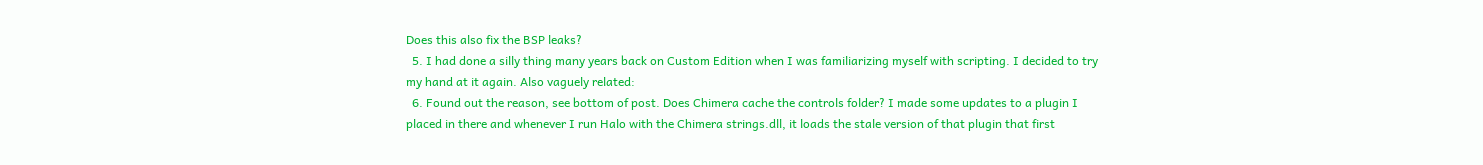Does this also fix the BSP leaks?
  5. I had done a silly thing many years back on Custom Edition when I was familiarizing myself with scripting. I decided to try my hand at it again. Also vaguely related:
  6. Found out the reason, see bottom of post. Does Chimera cache the controls folder? I made some updates to a plugin I placed in there and whenever I run Halo with the Chimera strings.dll, it loads the stale version of that plugin that first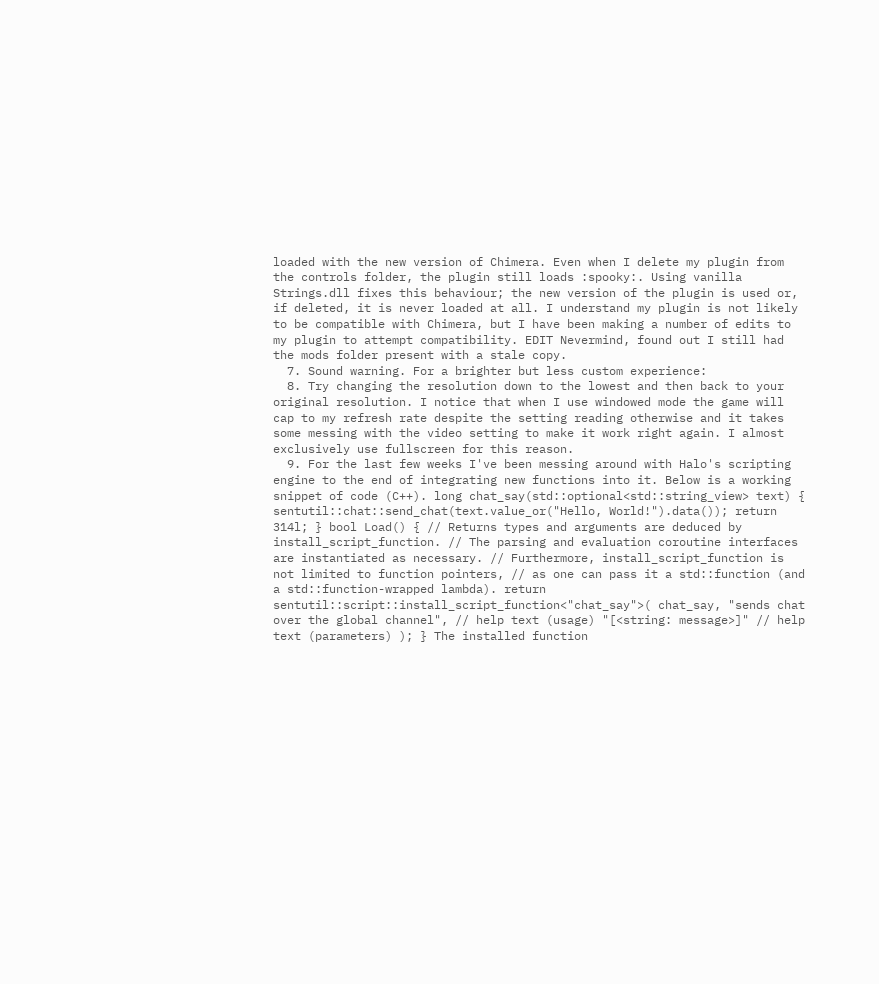loaded with the new version of Chimera. Even when I delete my plugin from the controls folder, the plugin still loads :spooky:. Using vanilla Strings.dll fixes this behaviour; the new version of the plugin is used or, if deleted, it is never loaded at all. I understand my plugin is not likely to be compatible with Chimera, but I have been making a number of edits to my plugin to attempt compatibility. EDIT Nevermind, found out I still had the mods folder present with a stale copy.
  7. Sound warning. For a brighter but less custom experience:
  8. Try changing the resolution down to the lowest and then back to your original resolution. I notice that when I use windowed mode the game will cap to my refresh rate despite the setting reading otherwise and it takes some messing with the video setting to make it work right again. I almost exclusively use fullscreen for this reason.
  9. For the last few weeks I've been messing around with Halo's scripting engine to the end of integrating new functions into it. Below is a working snippet of code (C++). long chat_say(std::optional<std::string_view> text) { sentutil::chat::send_chat(text.value_or("Hello, World!").data()); return 314l; } bool Load() { // Returns types and arguments are deduced by install_script_function. // The parsing and evaluation coroutine interfaces are instantiated as necessary. // Furthermore, install_script_function is not limited to function pointers, // as one can pass it a std::function (and a std::function-wrapped lambda). return sentutil::script::install_script_function<"chat_say">( chat_say, "sends chat over the global channel", // help text (usage) "[<string: message>]" // help text (parameters) ); } The installed function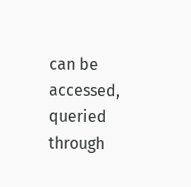can be accessed, queried through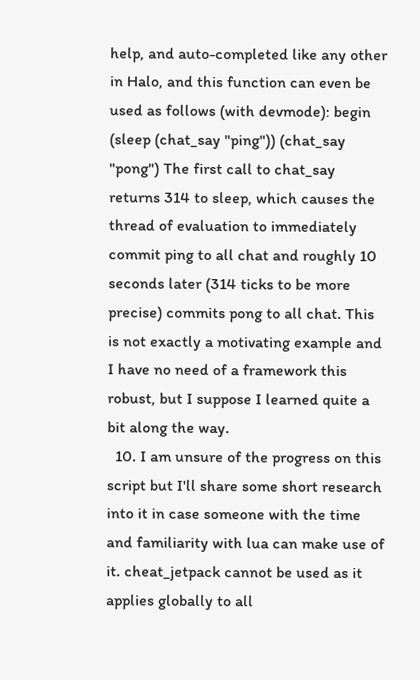help, and auto-completed like any other in Halo, and this function can even be used as follows (with devmode): begin (sleep (chat_say "ping")) (chat_say "pong") The first call to chat_say returns 314 to sleep, which causes the thread of evaluation to immediately commit ping to all chat and roughly 10 seconds later (314 ticks to be more precise) commits pong to all chat. This is not exactly a motivating example and I have no need of a framework this robust, but I suppose I learned quite a bit along the way.
  10. I am unsure of the progress on this script but I'll share some short research into it in case someone with the time and familiarity with lua can make use of it. cheat_jetpack cannot be used as it applies globally to all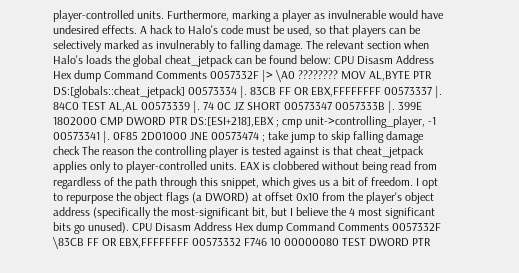player-controlled units. Furthermore, marking a player as invulnerable would have undesired effects. A hack to Halo's code must be used, so that players can be selectively marked as invulnerably to falling damage. The relevant section when Halo's loads the global cheat_jetpack can be found below: CPU Disasm Address Hex dump Command Comments 0057332F |> \A0 ???????? MOV AL,BYTE PTR DS:[globals::cheat_jetpack] 00573334 |. 83CB FF OR EBX,FFFFFFFF 00573337 |. 84C0 TEST AL,AL 00573339 |. 74 0C JZ SHORT 00573347 0057333B |. 399E 1802000 CMP DWORD PTR DS:[ESI+218],EBX ; cmp unit->controlling_player, -1 00573341 |. 0F85 2D01000 JNE 00573474 ; take jump to skip falling damage check The reason the controlling player is tested against is that cheat_jetpack applies only to player-controlled units. EAX is clobbered without being read from regardless of the path through this snippet, which gives us a bit of freedom. I opt to repurpose the object flags (a DWORD) at offset 0x10 from the player's object address (specifically the most-significant bit, but I believe the 4 most significant bits go unused). CPU Disasm Address Hex dump Command Comments 0057332F \83CB FF OR EBX,FFFFFFFF 00573332 F746 10 00000080 TEST DWORD PTR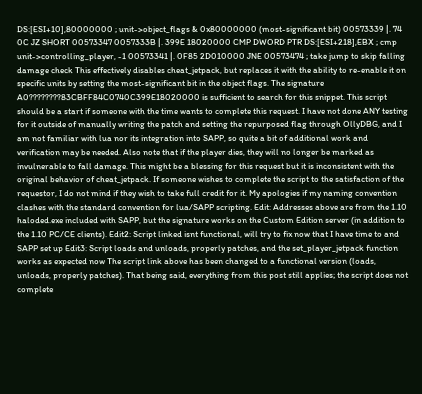DS:[ESI+10],80000000 ; unit->object_flags & 0x80000000 (most-significant bit) 00573339 |. 74 0C JZ SHORT 00573347 0057333B |. 399E 18020000 CMP DWORD PTR DS:[ESI+218],EBX ; cmp unit->controlling_player, -1 00573341 |. 0F85 2D010000 JNE 00573474 ; take jump to skip falling damage check This effectively disables cheat_jetpack, but replaces it with the ability to re-enable it on specific units by setting the most-significant bit in the object flags. The signature A0????????83CBFF84C0740C399E18020000 is sufficient to search for this snippet. This script should be a start if someone with the time wants to complete this request. I have not done ANY testing for it outside of manually writing the patch and setting the repurposed flag through OllyDBG, and I am not familiar with lua nor its integration into SAPP, so quite a bit of additional work and verification may be needed. Also note that if the player dies, they will no longer be marked as invulnerable to fall damage. This might be a blessing for this request but it is inconsistent with the original behavior of cheat_jetpack. If someone wishes to complete the script to the satisfaction of the requestor, I do not mind if they wish to take full credit for it. My apologies if my naming convention clashes with the standard convention for lua/SAPP scripting. Edit: Addresses above are from the 1.10 haloded.exe included with SAPP, but the signature works on the Custom Edition server (in addition to the 1.10 PC/CE clients). Edit2: Script linked isnt functional, will try to fix now that I have time to and SAPP set up Edit3: Script loads and unloads, properly patches, and the set_player_jetpack function works as expected now The script link above has been changed to a functional version (loads, unloads, properly patches). That being said, everything from this post still applies; the script does not complete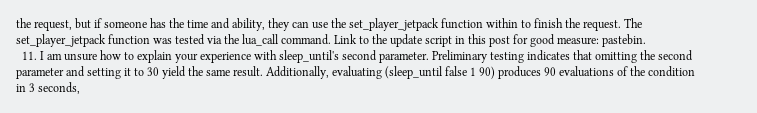the request, but if someone has the time and ability, they can use the set_player_jetpack function within to finish the request. The set_player_jetpack function was tested via the lua_call command. Link to the update script in this post for good measure: pastebin.
  11. I am unsure how to explain your experience with sleep_until's second parameter. Preliminary testing indicates that omitting the second parameter and setting it to 30 yield the same result. Additionally, evaluating (sleep_until false 1 90) produces 90 evaluations of the condition in 3 seconds,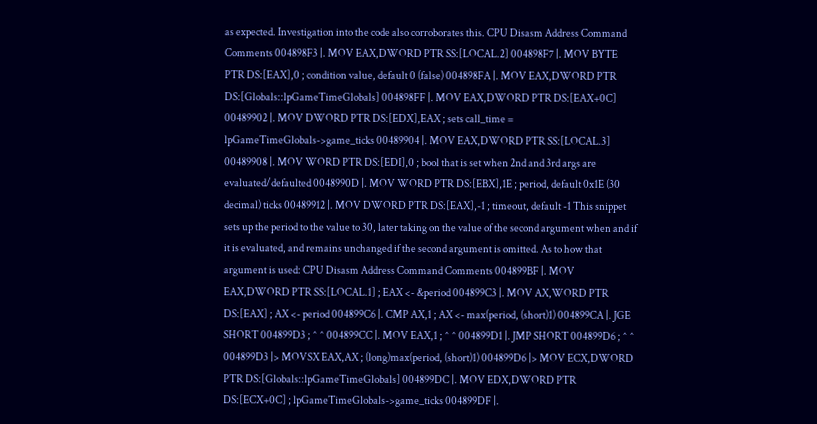as expected. Investigation into the code also corroborates this. CPU Disasm Address Command Comments 004898F3 |. MOV EAX,DWORD PTR SS:[LOCAL.2] 004898F7 |. MOV BYTE PTR DS:[EAX],0 ; condition value, default 0 (false) 004898FA |. MOV EAX,DWORD PTR DS:[Globals::lpGameTimeGlobals] 004898FF |. MOV EAX,DWORD PTR DS:[EAX+0C] 00489902 |. MOV DWORD PTR DS:[EDX],EAX ; sets call_time = lpGameTimeGlobals->game_ticks 00489904 |. MOV EAX,DWORD PTR SS:[LOCAL.3] 00489908 |. MOV WORD PTR DS:[EDI],0 ; bool that is set when 2nd and 3rd args are evaluated/defaulted 0048990D |. MOV WORD PTR DS:[EBX],1E ; period, default 0x1E (30 decimal) ticks 00489912 |. MOV DWORD PTR DS:[EAX],-1 ; timeout, default -1 This snippet sets up the period to the value to 30, later taking on the value of the second argument when and if it is evaluated, and remains unchanged if the second argument is omitted. As to how that argument is used: CPU Disasm Address Command Comments 004899BF |. MOV EAX,DWORD PTR SS:[LOCAL.1] ; EAX <- &period 004899C3 |. MOV AX,WORD PTR DS:[EAX] ; AX <- period 004899C6 |. CMP AX,1 ; AX <- max(period, (short)1) 004899CA |. JGE SHORT 004899D3 ; ^ ^ 004899CC |. MOV EAX,1 ; ^ ^ 004899D1 |. JMP SHORT 004899D6 ; ^ ^ 004899D3 |> MOVSX EAX,AX ; (long)max(period, (short)1) 004899D6 |> MOV ECX,DWORD PTR DS:[Globals::lpGameTimeGlobals] 004899DC |. MOV EDX,DWORD PTR DS:[ECX+0C] ; lpGameTimeGlobals->game_ticks 004899DF |.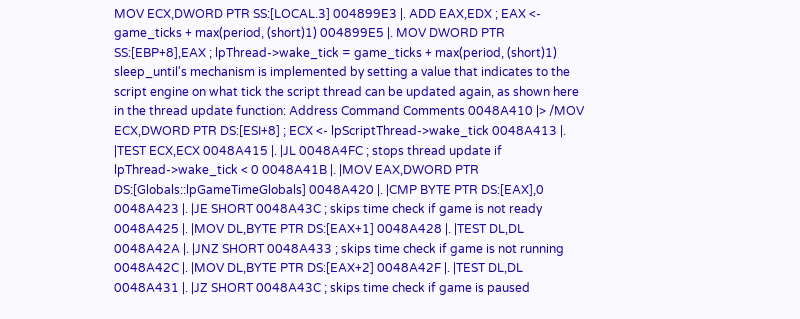MOV ECX,DWORD PTR SS:[LOCAL.3] 004899E3 |. ADD EAX,EDX ; EAX <- game_ticks + max(period, (short)1) 004899E5 |. MOV DWORD PTR SS:[EBP+8],EAX ; lpThread->wake_tick = game_ticks + max(period, (short)1) sleep_until's mechanism is implemented by setting a value that indicates to the script engine on what tick the script thread can be updated again, as shown here in the thread update function: Address Command Comments 0048A410 |> /MOV ECX,DWORD PTR DS:[ESI+8] ; ECX <- lpScriptThread->wake_tick 0048A413 |. |TEST ECX,ECX 0048A415 |. |JL 0048A4FC ; stops thread update if lpThread->wake_tick < 0 0048A41B |. |MOV EAX,DWORD PTR DS:[Globals::lpGameTimeGlobals] 0048A420 |. |CMP BYTE PTR DS:[EAX],0 0048A423 |. |JE SHORT 0048A43C ; skips time check if game is not ready 0048A425 |. |MOV DL,BYTE PTR DS:[EAX+1] 0048A428 |. |TEST DL,DL 0048A42A |. |JNZ SHORT 0048A433 ; skips time check if game is not running 0048A42C |. |MOV DL,BYTE PTR DS:[EAX+2] 0048A42F |. |TEST DL,DL 0048A431 |. |JZ SHORT 0048A43C ; skips time check if game is paused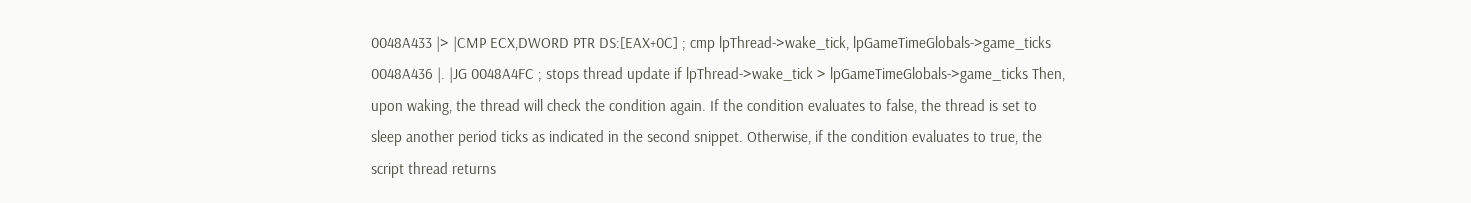0048A433 |> |CMP ECX,DWORD PTR DS:[EAX+0C] ; cmp lpThread->wake_tick, lpGameTimeGlobals->game_ticks 0048A436 |. |JG 0048A4FC ; stops thread update if lpThread->wake_tick > lpGameTimeGlobals->game_ticks Then, upon waking, the thread will check the condition again. If the condition evaluates to false, the thread is set to sleep another period ticks as indicated in the second snippet. Otherwise, if the condition evaluates to true, the script thread returns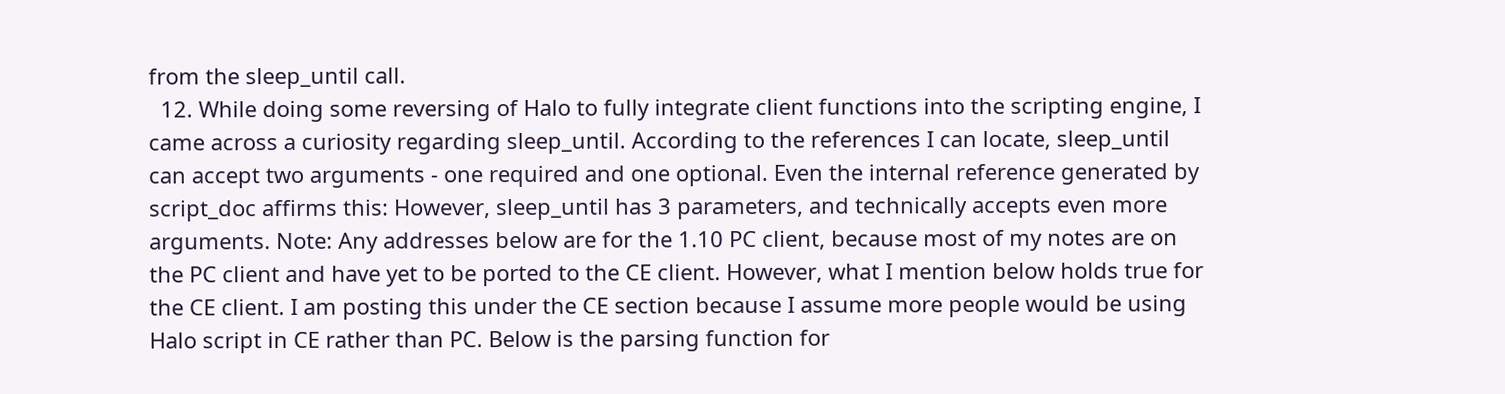from the sleep_until call.
  12. While doing some reversing of Halo to fully integrate client functions into the scripting engine, I came across a curiosity regarding sleep_until. According to the references I can locate, sleep_until can accept two arguments - one required and one optional. Even the internal reference generated by script_doc affirms this: However, sleep_until has 3 parameters, and technically accepts even more arguments. Note: Any addresses below are for the 1.10 PC client, because most of my notes are on the PC client and have yet to be ported to the CE client. However, what I mention below holds true for the CE client. I am posting this under the CE section because I assume more people would be using Halo script in CE rather than PC. Below is the parsing function for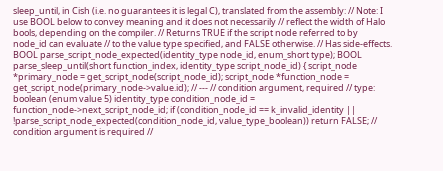sleep_until, in Cish (i.e. no guarantees it is legal C), translated from the assembly: // Note: I use BOOL below to convey meaning and it does not necessarily // reflect the width of Halo bools, depending on the compiler. // Returns TRUE if the script node referred to by node_id can evaluate // to the value type specified, and FALSE otherwise. // Has side-effects. BOOL parse_script_node_expected(identity_type node_id, enum_short type); BOOL parse_sleep_until(short function_index, identity_type script_node_id) { script_node *primary_node = get_script_node(script_node_id); script_node *function_node = get_script_node(primary_node->value.id); // --- // condition argument, required // type: boolean (enum value 5) identity_type condition_node_id = function_node->next_script_node_id; if (condition_node_id == k_invalid_identity || !parse_script_node_expected(condition_node_id, value_type_boolean)) return FALSE; // condition argument is required //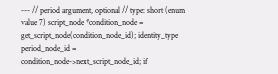--- // period argument, optional // type: short (enum value 7) script_node *condition_node = get_script_node(condition_node_id); identity_type period_node_id = condition_node->next_script_node_id; if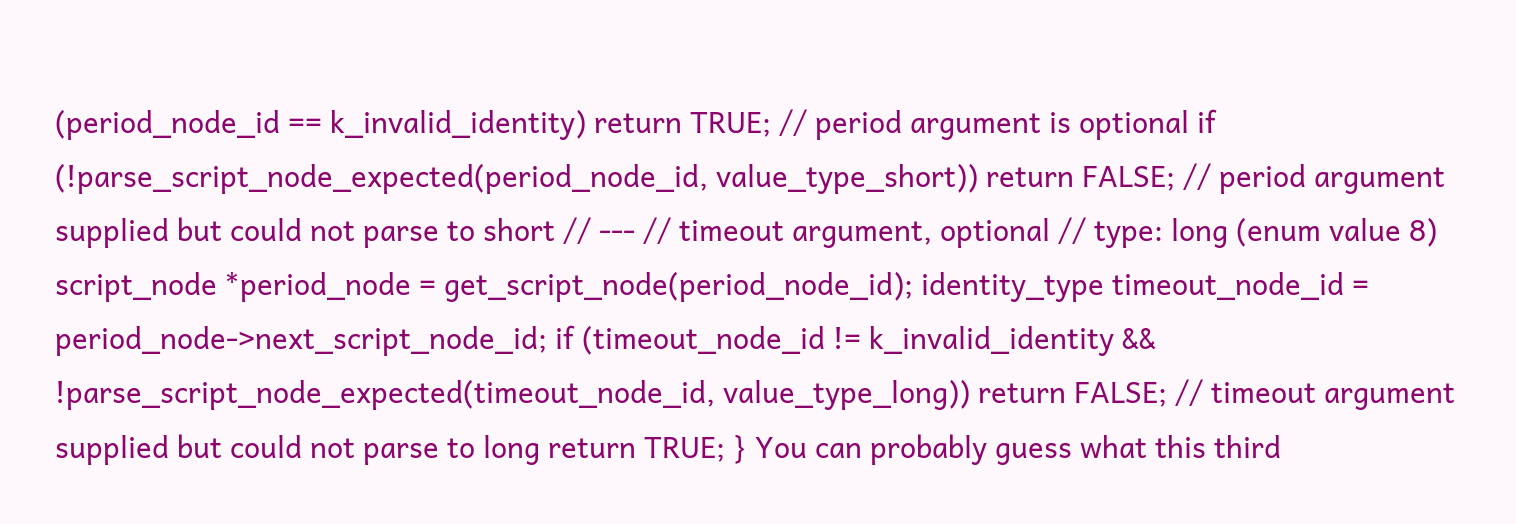(period_node_id == k_invalid_identity) return TRUE; // period argument is optional if (!parse_script_node_expected(period_node_id, value_type_short)) return FALSE; // period argument supplied but could not parse to short // --- // timeout argument, optional // type: long (enum value 8) script_node *period_node = get_script_node(period_node_id); identity_type timeout_node_id = period_node->next_script_node_id; if (timeout_node_id != k_invalid_identity && !parse_script_node_expected(timeout_node_id, value_type_long)) return FALSE; // timeout argument supplied but could not parse to long return TRUE; } You can probably guess what this third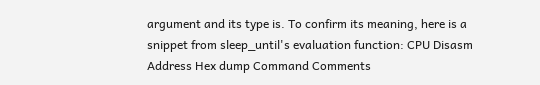argument and its type is. To confirm its meaning, here is a snippet from sleep_until's evaluation function: CPU Disasm Address Hex dump Command Comments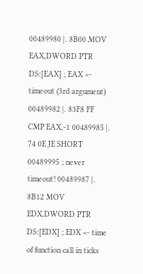00489980 |. 8B00 MOV EAX,DWORD PTR DS:[EAX] ; EAX <- timeout (3rd argument) 00489982 |. 83F8 FF CMP EAX,-1 00489985 |. 74 0E JE SHORT 00489995 ; never timeout! 00489987 |. 8B12 MOV EDX,DWORD PTR DS:[EDX] ; EDX <- time of function call in ticks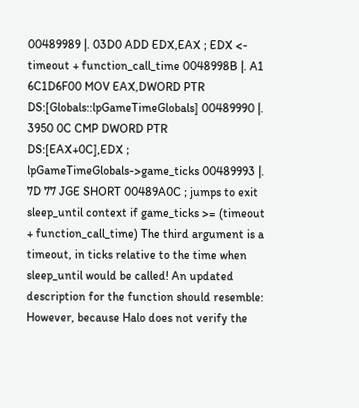00489989 |. 03D0 ADD EDX,EAX ; EDX <- timeout + function_call_time 0048998B |. A1 6C1D6F00 MOV EAX,DWORD PTR DS:[Globals::lpGameTimeGlobals] 00489990 |. 3950 0C CMP DWORD PTR DS:[EAX+0C],EDX ; lpGameTimeGlobals->game_ticks 00489993 |. 7D 77 JGE SHORT 00489A0C ; jumps to exit sleep_until context if game_ticks >= (timeout + function_call_time) The third argument is a timeout, in ticks relative to the time when sleep_until would be called! An updated description for the function should resemble: However, because Halo does not verify the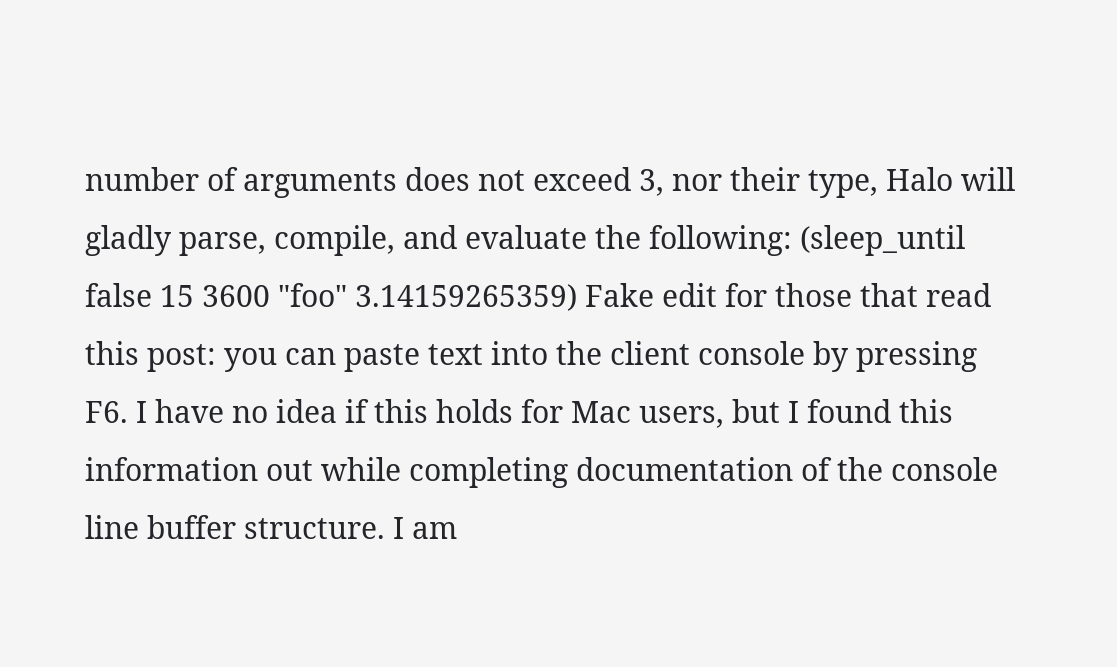number of arguments does not exceed 3, nor their type, Halo will gladly parse, compile, and evaluate the following: (sleep_until false 15 3600 "foo" 3.14159265359) Fake edit for those that read this post: you can paste text into the client console by pressing F6. I have no idea if this holds for Mac users, but I found this information out while completing documentation of the console line buffer structure. I am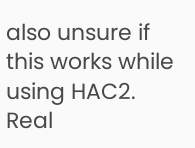also unsure if this works while using HAC2. Real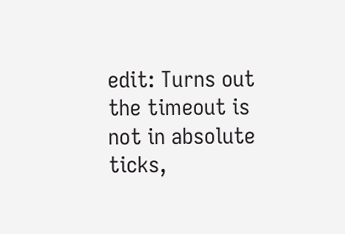edit: Turns out the timeout is not in absolute ticks,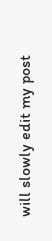will slowly edit my post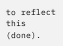to reflect this (done).